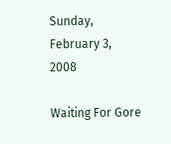Sunday, February 3, 2008

Waiting For Gore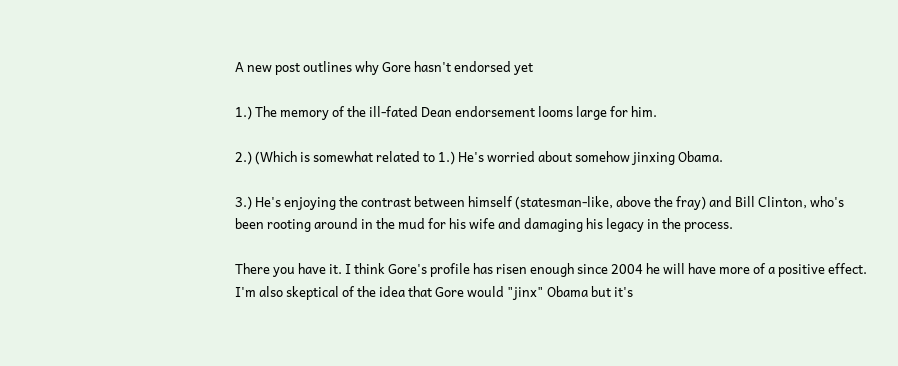A new post outlines why Gore hasn't endorsed yet

1.) The memory of the ill-fated Dean endorsement looms large for him.

2.) (Which is somewhat related to 1.) He's worried about somehow jinxing Obama.

3.) He's enjoying the contrast between himself (statesman-like, above the fray) and Bill Clinton, who's been rooting around in the mud for his wife and damaging his legacy in the process.

There you have it. I think Gore's profile has risen enough since 2004 he will have more of a positive effect. I'm also skeptical of the idea that Gore would "jinx" Obama but it's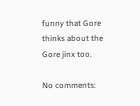funny that Gore thinks about the Gore jinx too.

No comments: